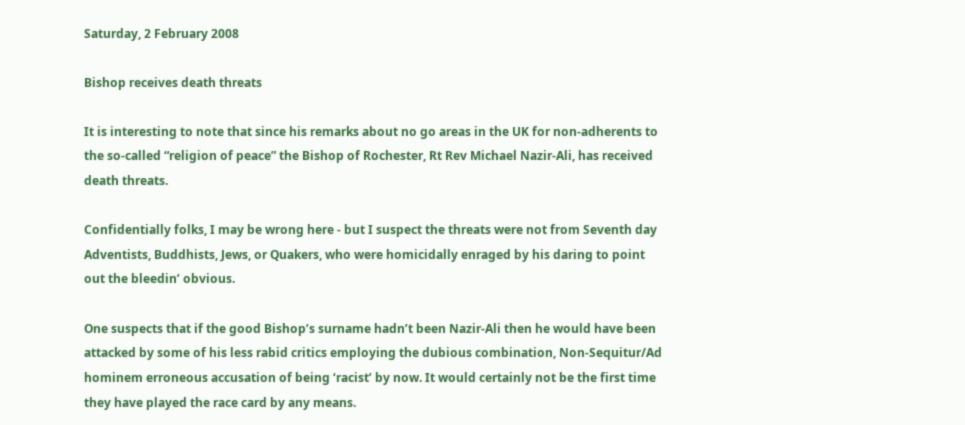Saturday, 2 February 2008

Bishop receives death threats

It is interesting to note that since his remarks about no go areas in the UK for non-adherents to the so-called “religion of peace” the Bishop of Rochester, Rt Rev Michael Nazir-Ali, has received death threats.

Confidentially folks, I may be wrong here - but I suspect the threats were not from Seventh day Adventists, Buddhists, Jews, or Quakers, who were homicidally enraged by his daring to point out the bleedin’ obvious.

One suspects that if the good Bishop’s surname hadn’t been Nazir-Ali then he would have been attacked by some of his less rabid critics employing the dubious combination, Non-Sequitur/Ad hominem erroneous accusation of being ‘racist’ by now. It would certainly not be the first time they have played the race card by any means.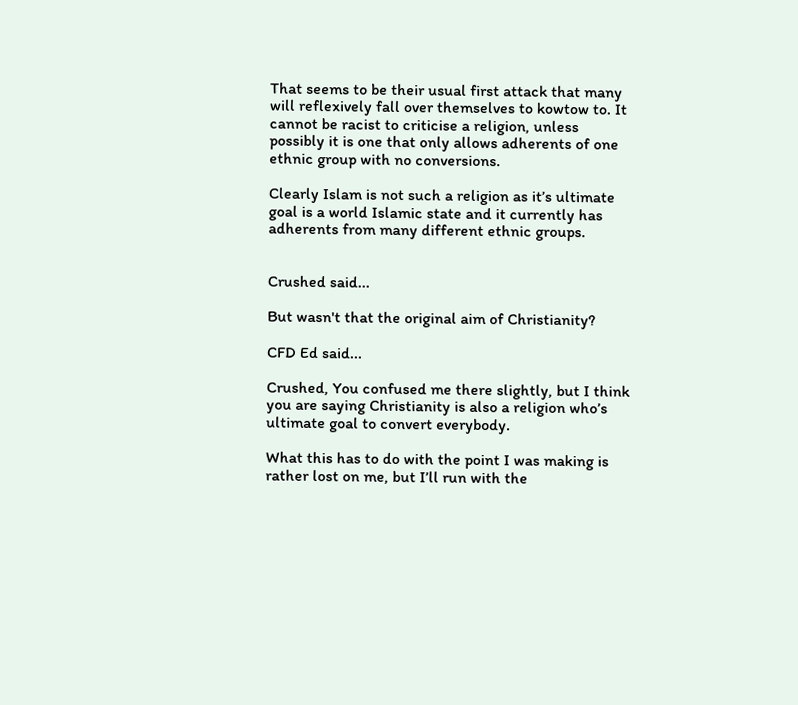That seems to be their usual first attack that many will reflexively fall over themselves to kowtow to. It cannot be racist to criticise a religion, unless possibly it is one that only allows adherents of one ethnic group with no conversions.

Clearly Islam is not such a religion as it’s ultimate goal is a world Islamic state and it currently has adherents from many different ethnic groups.


Crushed said...

But wasn't that the original aim of Christianity?

CFD Ed said...

Crushed, You confused me there slightly, but I think you are saying Christianity is also a religion who’s ultimate goal to convert everybody.

What this has to do with the point I was making is rather lost on me, but I’ll run with the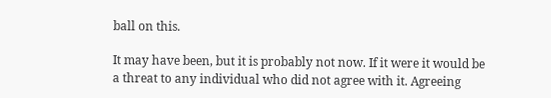ball on this.

It may have been, but it is probably not now. If it were it would be a threat to any individual who did not agree with it. Agreeing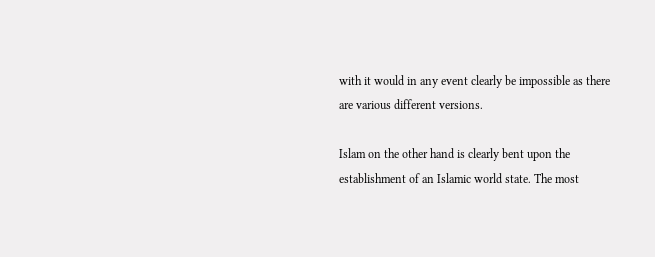with it would in any event clearly be impossible as there are various different versions.

Islam on the other hand is clearly bent upon the establishment of an Islamic world state. The most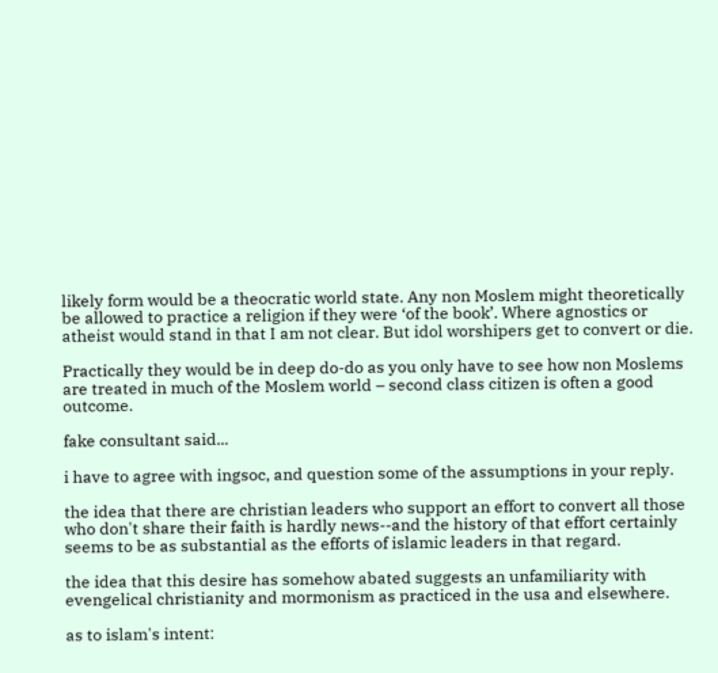likely form would be a theocratic world state. Any non Moslem might theoretically be allowed to practice a religion if they were ‘of the book’. Where agnostics or atheist would stand in that I am not clear. But idol worshipers get to convert or die.

Practically they would be in deep do-do as you only have to see how non Moslems are treated in much of the Moslem world – second class citizen is often a good outcome.

fake consultant said...

i have to agree with ingsoc, and question some of the assumptions in your reply.

the idea that there are christian leaders who support an effort to convert all those who don't share their faith is hardly news--and the history of that effort certainly seems to be as substantial as the efforts of islamic leaders in that regard.

the idea that this desire has somehow abated suggests an unfamiliarity with evengelical christianity and mormonism as practiced in the usa and elsewhere.

as to islam's intent: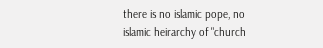there is no islamic pope, no islamic heirarchy of "church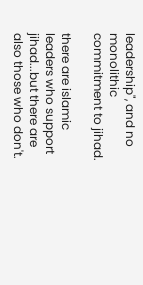leadership", and no monolithic commitment to jihad.

there are islamic leaders who support jihad...but there are also those who don't.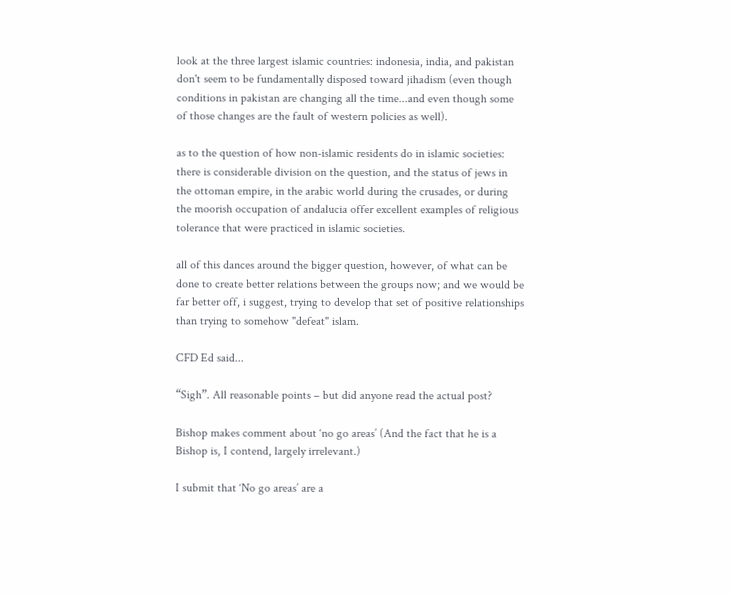look at the three largest islamic countries: indonesia, india, and pakistan don't seem to be fundamentally disposed toward jihadism (even though conditions in pakistan are changing all the time...and even though some of those changes are the fault of western policies as well).

as to the question of how non-islamic residents do in islamic societies: there is considerable division on the question, and the status of jews in the ottoman empire, in the arabic world during the crusades, or during the moorish occupation of andalucia offer excellent examples of religious tolerance that were practiced in islamic societies.

all of this dances around the bigger question, however, of what can be done to create better relations between the groups now; and we would be far better off, i suggest, trying to develop that set of positive relationships than trying to somehow "defeat" islam.

CFD Ed said...

“Sigh”. All reasonable points – but did anyone read the actual post?

Bishop makes comment about ‘no go areas’ (And the fact that he is a Bishop is, I contend, largely irrelevant.)

I submit that ‘No go areas’ are a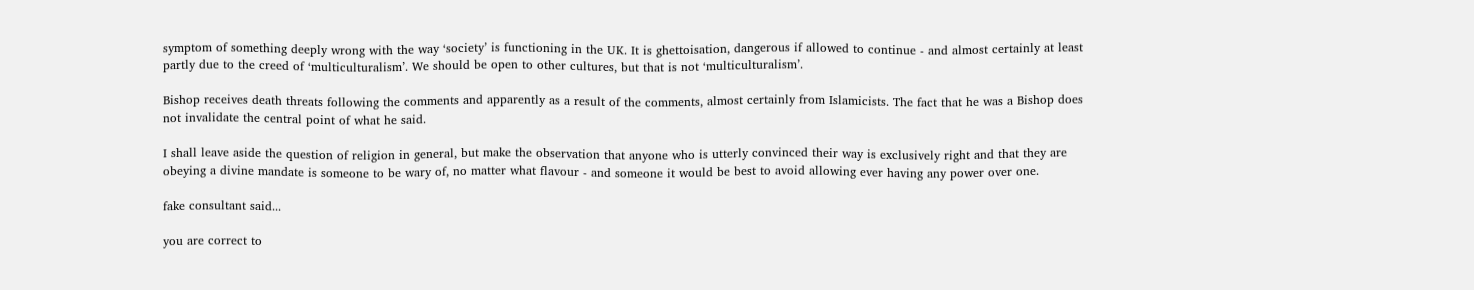symptom of something deeply wrong with the way ‘society’ is functioning in the UK. It is ghettoisation, dangerous if allowed to continue - and almost certainly at least partly due to the creed of ‘multiculturalism’. We should be open to other cultures, but that is not ‘multiculturalism’.

Bishop receives death threats following the comments and apparently as a result of the comments, almost certainly from Islamicists. The fact that he was a Bishop does not invalidate the central point of what he said.

I shall leave aside the question of religion in general, but make the observation that anyone who is utterly convinced their way is exclusively right and that they are obeying a divine mandate is someone to be wary of, no matter what flavour - and someone it would be best to avoid allowing ever having any power over one.

fake consultant said...

you are correct to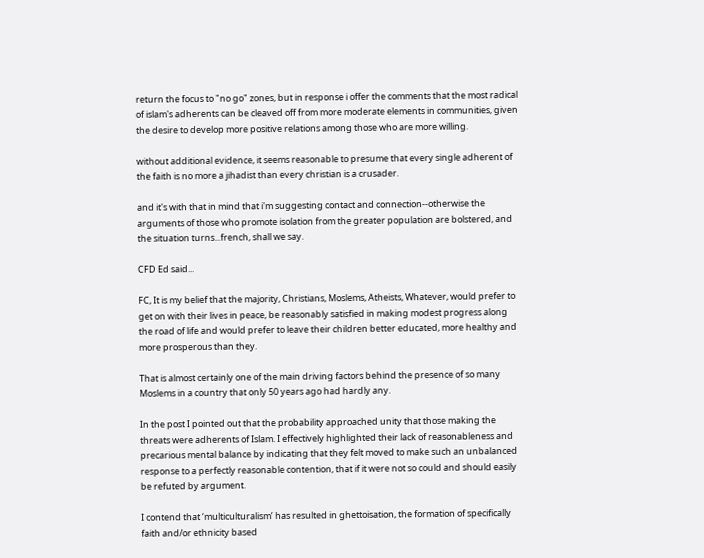return the focus to "no go" zones, but in response i offer the comments that the most radical of islam's adherents can be cleaved off from more moderate elements in communities, given the desire to develop more positive relations among those who are more willing.

without additional evidence, it seems reasonable to presume that every single adherent of the faith is no more a jihadist than every christian is a crusader.

and it's with that in mind that i'm suggesting contact and connection--otherwise the arguments of those who promote isolation from the greater population are bolstered, and the situation turns...french, shall we say.

CFD Ed said...

FC, It is my belief that the majority, Christians, Moslems, Atheists, Whatever, would prefer to get on with their lives in peace, be reasonably satisfied in making modest progress along the road of life and would prefer to leave their children better educated, more healthy and more prosperous than they.

That is almost certainly one of the main driving factors behind the presence of so many Moslems in a country that only 50 years ago had hardly any.

In the post I pointed out that the probability approached unity that those making the threats were adherents of Islam. I effectively highlighted their lack of reasonableness and precarious mental balance by indicating that they felt moved to make such an unbalanced response to a perfectly reasonable contention, that if it were not so could and should easily be refuted by argument.

I contend that ‘multiculturalism’ has resulted in ghettoisation, the formation of specifically faith and/or ethnicity based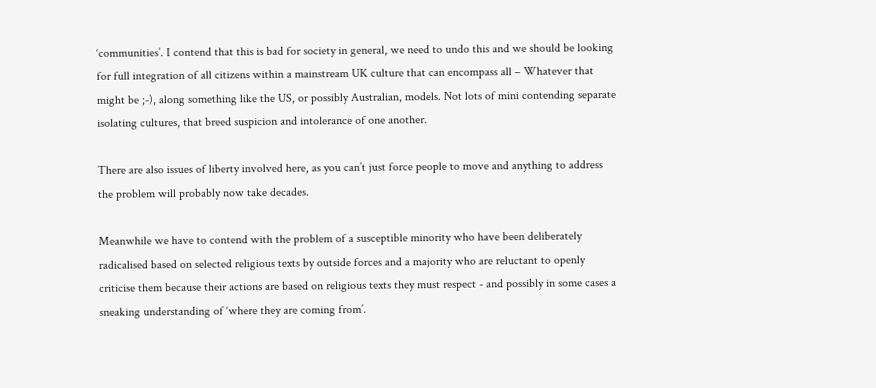‘communities’. I contend that this is bad for society in general, we need to undo this and we should be looking for full integration of all citizens within a mainstream UK culture that can encompass all – Whatever that might be ;-), along something like the US, or possibly Australian, models. Not lots of mini contending separate isolating cultures, that breed suspicion and intolerance of one another.

There are also issues of liberty involved here, as you can’t just force people to move and anything to address the problem will probably now take decades.

Meanwhile we have to contend with the problem of a susceptible minority who have been deliberately radicalised based on selected religious texts by outside forces and a majority who are reluctant to openly criticise them because their actions are based on religious texts they must respect - and possibly in some cases a sneaking understanding of ‘where they are coming from’.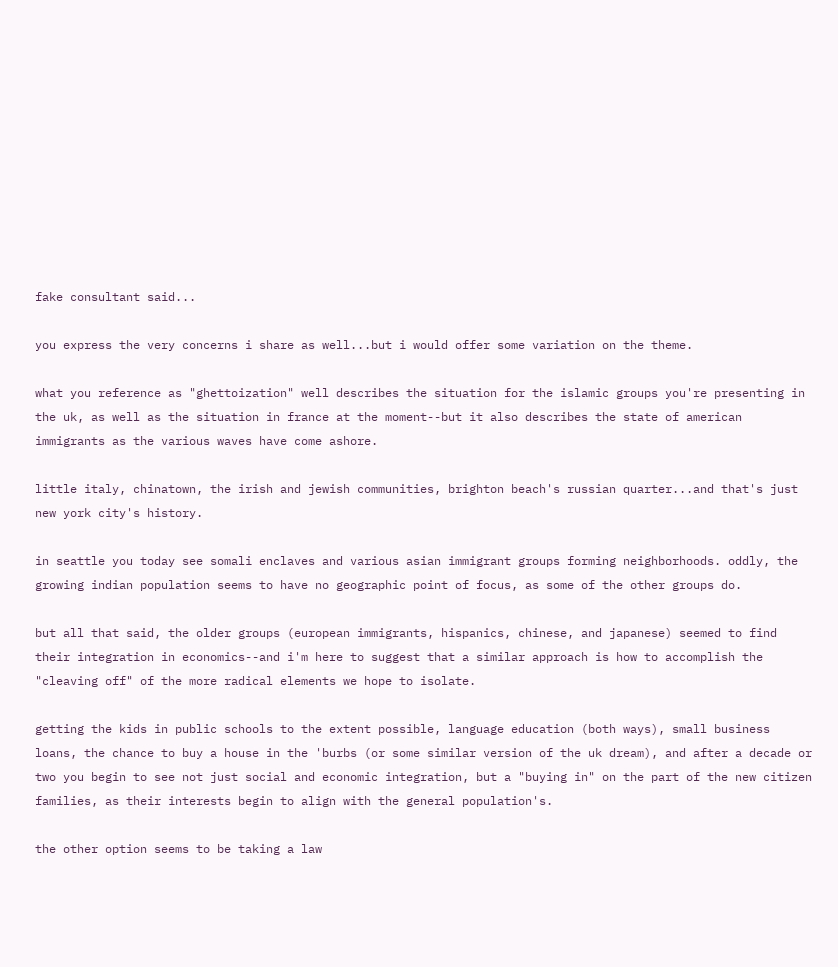fake consultant said...

you express the very concerns i share as well...but i would offer some variation on the theme.

what you reference as "ghettoization" well describes the situation for the islamic groups you're presenting in the uk, as well as the situation in france at the moment--but it also describes the state of american immigrants as the various waves have come ashore.

little italy, chinatown, the irish and jewish communities, brighton beach's russian quarter...and that's just new york city's history.

in seattle you today see somali enclaves and various asian immigrant groups forming neighborhoods. oddly, the growing indian population seems to have no geographic point of focus, as some of the other groups do.

but all that said, the older groups (european immigrants, hispanics, chinese, and japanese) seemed to find their integration in economics--and i'm here to suggest that a similar approach is how to accomplish the "cleaving off" of the more radical elements we hope to isolate.

getting the kids in public schools to the extent possible, language education (both ways), small business loans, the chance to buy a house in the 'burbs (or some similar version of the uk dream), and after a decade or two you begin to see not just social and economic integration, but a "buying in" on the part of the new citizen families, as their interests begin to align with the general population's.

the other option seems to be taking a law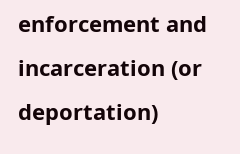enforcement and incarceration (or deportation)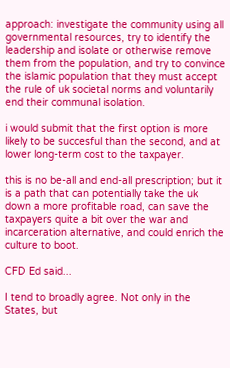approach: investigate the community using all governmental resources, try to identify the leadership and isolate or otherwise remove them from the population, and try to convince the islamic population that they must accept the rule of uk societal norms and voluntarily end their communal isolation.

i would submit that the first option is more likely to be succesful than the second, and at lower long-term cost to the taxpayer.

this is no be-all and end-all prescription; but it is a path that can potentially take the uk down a more profitable road, can save the taxpayers quite a bit over the war and incarceration alternative, and could enrich the culture to boot.

CFD Ed said...

I tend to broadly agree. Not only in the States, but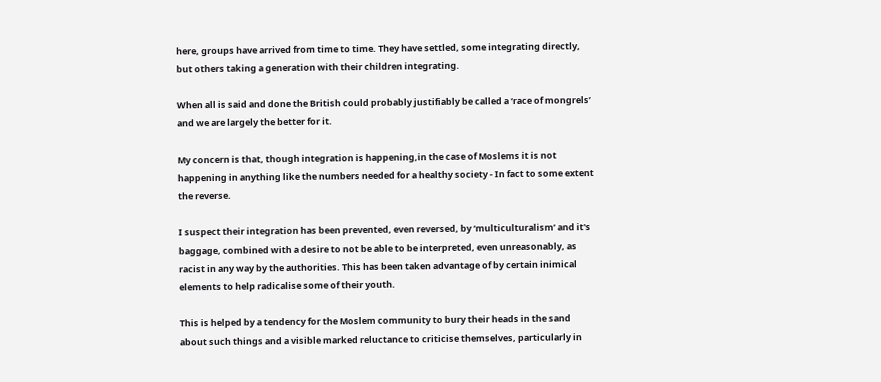here, groups have arrived from time to time. They have settled, some integrating directly, but others taking a generation with their children integrating.

When all is said and done the British could probably justifiably be called a ‘race of mongrels’ and we are largely the better for it.

My concern is that, though integration is happening,in the case of Moslems it is not happening in anything like the numbers needed for a healthy society - In fact to some extent the reverse.

I suspect their integration has been prevented, even reversed, by ‘multiculturalism’ and it's baggage, combined with a desire to not be able to be interpreted, even unreasonably, as racist in any way by the authorities. This has been taken advantage of by certain inimical elements to help radicalise some of their youth.

This is helped by a tendency for the Moslem community to bury their heads in the sand about such things and a visible marked reluctance to criticise themselves, particularly in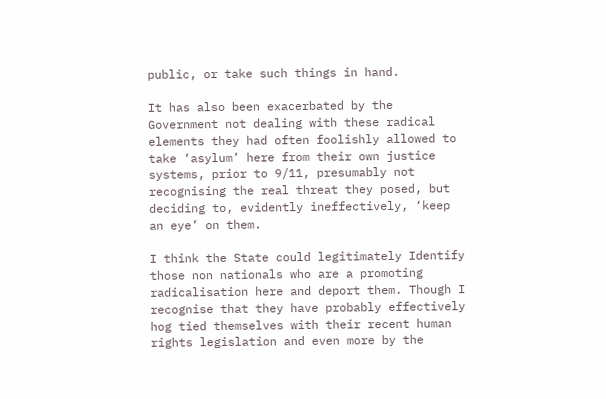public, or take such things in hand.

It has also been exacerbated by the Government not dealing with these radical elements they had often foolishly allowed to take ‘asylum’ here from their own justice systems, prior to 9/11, presumably not recognising the real threat they posed, but deciding to, evidently ineffectively, ‘keep an eye’ on them.

I think the State could legitimately Identify those non nationals who are a promoting radicalisation here and deport them. Though I recognise that they have probably effectively hog tied themselves with their recent human rights legislation and even more by the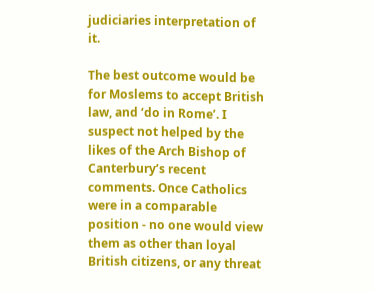judiciaries interpretation of it.

The best outcome would be for Moslems to accept British law, and ‘do in Rome’. I suspect not helped by the likes of the Arch Bishop of Canterbury’s recent comments. Once Catholics were in a comparable position - no one would view them as other than loyal British citizens, or any threat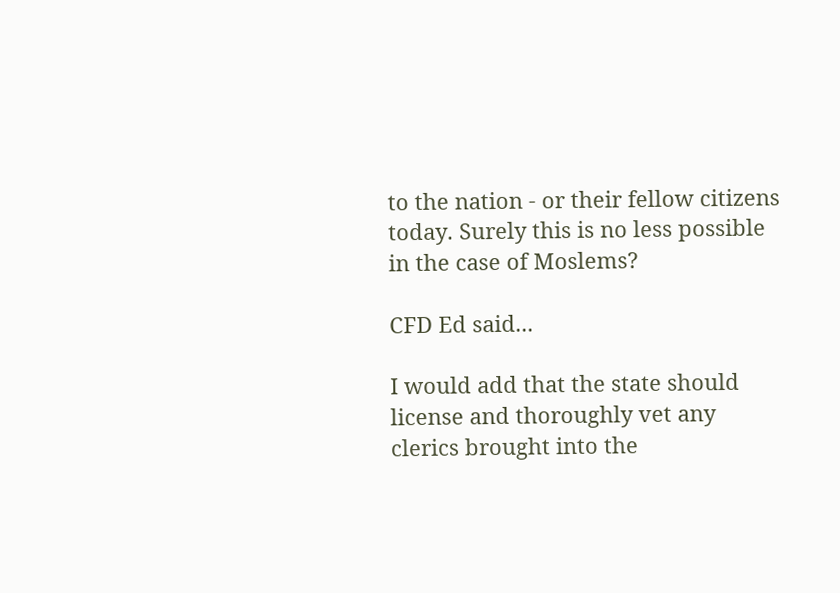to the nation - or their fellow citizens today. Surely this is no less possible in the case of Moslems?

CFD Ed said...

I would add that the state should license and thoroughly vet any clerics brought into the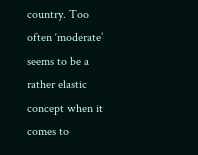country. Too often ‘moderate’ seems to be a rather elastic concept when it comes to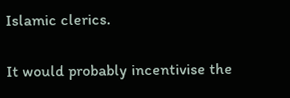Islamic clerics.

It would probably incentivise the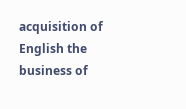acquisition of English the business of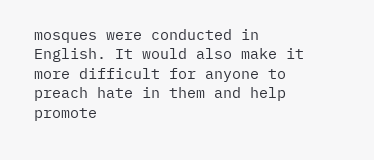mosques were conducted in English. It would also make it more difficult for anyone to preach hate in them and help promote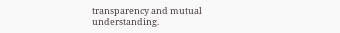transparency and mutual understanding.